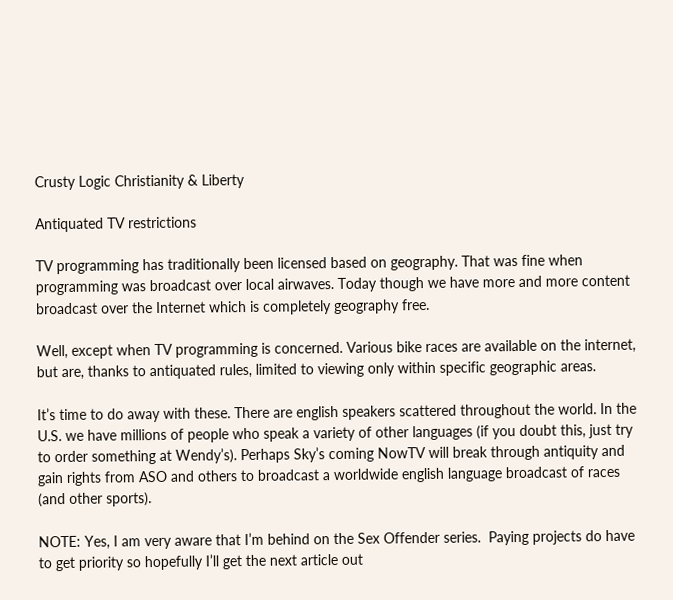Crusty Logic Christianity & Liberty

Antiquated TV restrictions

TV programming has traditionally been licensed based on geography. That was fine when programming was broadcast over local airwaves. Today though we have more and more content broadcast over the Internet which is completely geography free.

Well, except when TV programming is concerned. Various bike races are available on the internet, but are, thanks to antiquated rules, limited to viewing only within specific geographic areas.

It’s time to do away with these. There are english speakers scattered throughout the world. In the U.S. we have millions of people who speak a variety of other languages (if you doubt this, just try to order something at Wendy’s). Perhaps Sky’s coming NowTV will break through antiquity and gain rights from ASO and others to broadcast a worldwide english language broadcast of races (and other sports).

NOTE: Yes, I am very aware that I’m behind on the Sex Offender series.  Paying projects do have to get priority so hopefully I’ll get the next article out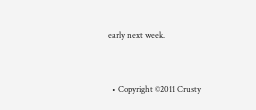early next week.


  • Copyright ©2011 Crusty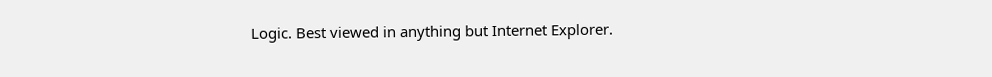Logic. Best viewed in anything but Internet Explorer.